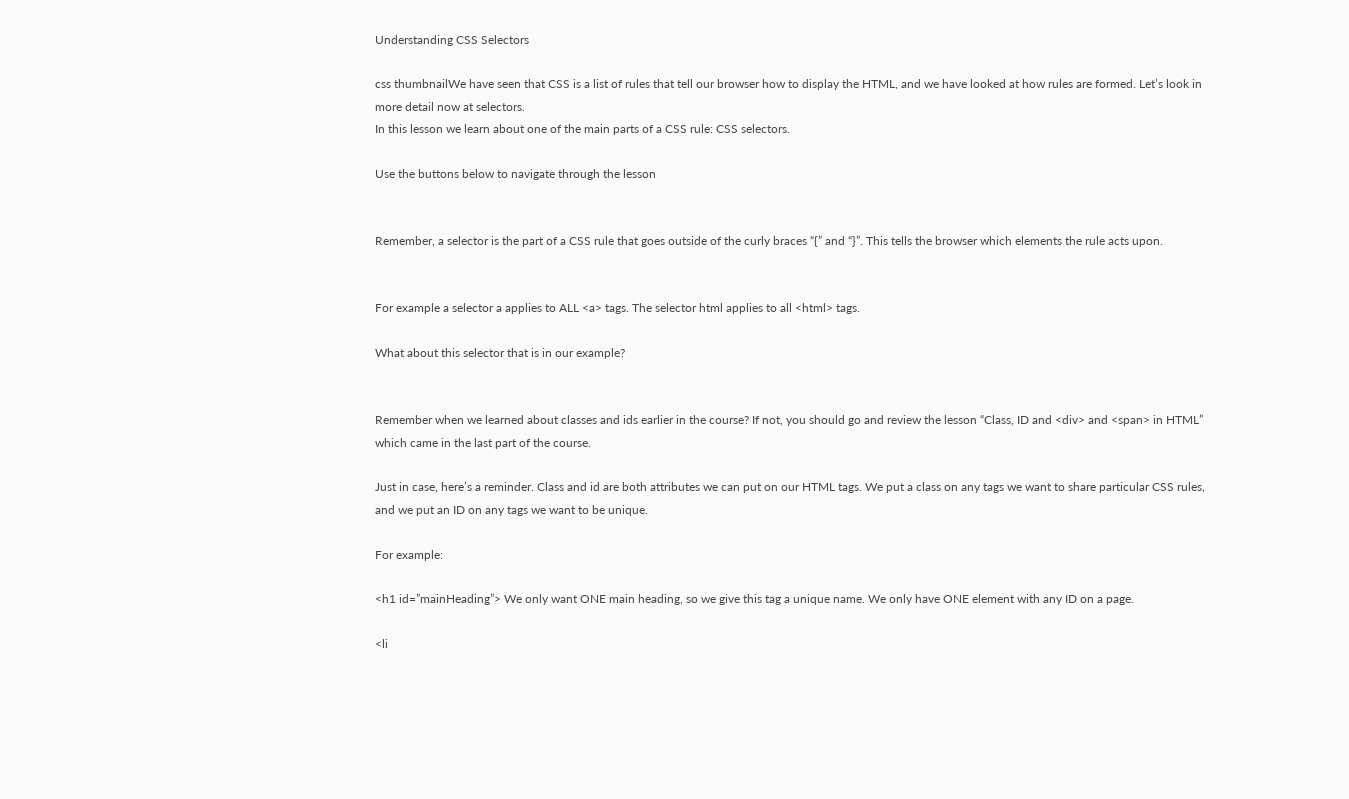Understanding CSS Selectors

css thumbnailWe have seen that CSS is a list of rules that tell our browser how to display the HTML, and we have looked at how rules are formed. Let’s look in more detail now at selectors.
In this lesson we learn about one of the main parts of a CSS rule: CSS selectors.

Use the buttons below to navigate through the lesson


Remember, a selector is the part of a CSS rule that goes outside of the curly braces “{” and “}”. This tells the browser which elements the rule acts upon.


For example a selector a applies to ALL <a> tags. The selector html applies to all <html> tags.

What about this selector that is in our example?


Remember when we learned about classes and ids earlier in the course? If not, you should go and review the lesson “Class, ID and <div> and <span> in HTML” which came in the last part of the course.

Just in case, here’s a reminder. Class and id are both attributes we can put on our HTML tags. We put a class on any tags we want to share particular CSS rules, and we put an ID on any tags we want to be unique.

For example:

<h1 id=”mainHeading”> We only want ONE main heading, so we give this tag a unique name. We only have ONE element with any ID on a page.

<li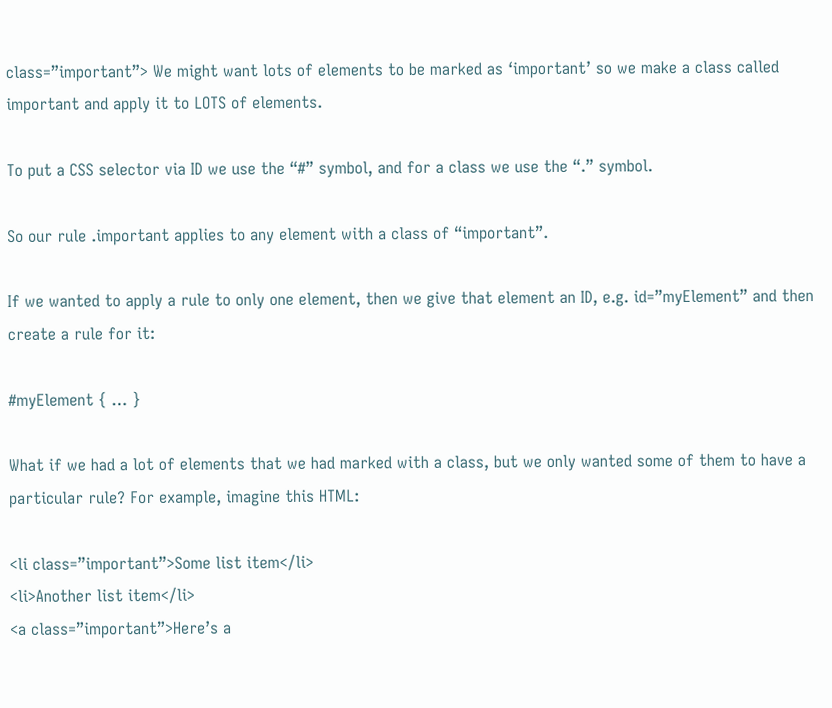class=”important”> We might want lots of elements to be marked as ‘important’ so we make a class called important and apply it to LOTS of elements.

To put a CSS selector via ID we use the “#” symbol, and for a class we use the “.” symbol.

So our rule .important applies to any element with a class of “important”.

If we wanted to apply a rule to only one element, then we give that element an ID, e.g. id=”myElement” and then create a rule for it:

#myElement { … }

What if we had a lot of elements that we had marked with a class, but we only wanted some of them to have a particular rule? For example, imagine this HTML:

<li class=”important”>Some list item</li>
<li>Another list item</li>
<a class=”important”>Here’s a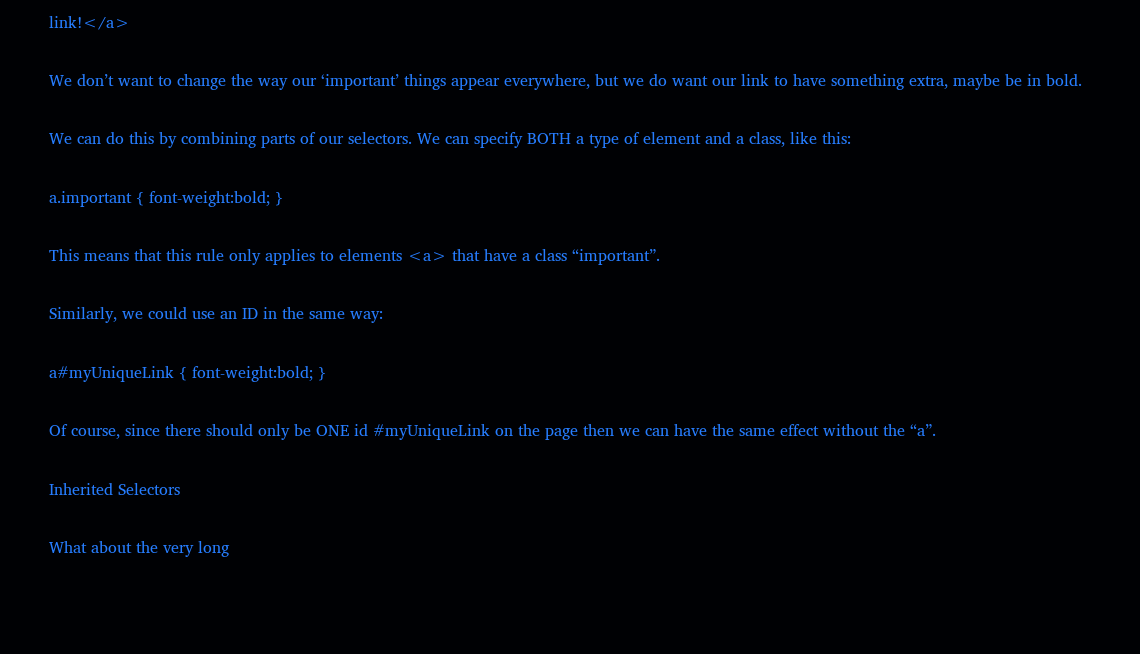link!</a>

We don’t want to change the way our ‘important’ things appear everywhere, but we do want our link to have something extra, maybe be in bold.

We can do this by combining parts of our selectors. We can specify BOTH a type of element and a class, like this:

a.important { font-weight:bold; }

This means that this rule only applies to elements <a> that have a class “important”.

Similarly, we could use an ID in the same way:

a#myUniqueLink { font-weight:bold; }

Of course, since there should only be ONE id #myUniqueLink on the page then we can have the same effect without the “a”.

Inherited Selectors

What about the very long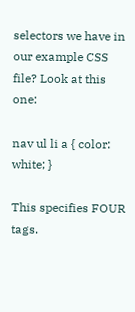selectors we have in our example CSS file? Look at this one:

nav ul li a { color: white; }

This specifies FOUR tags.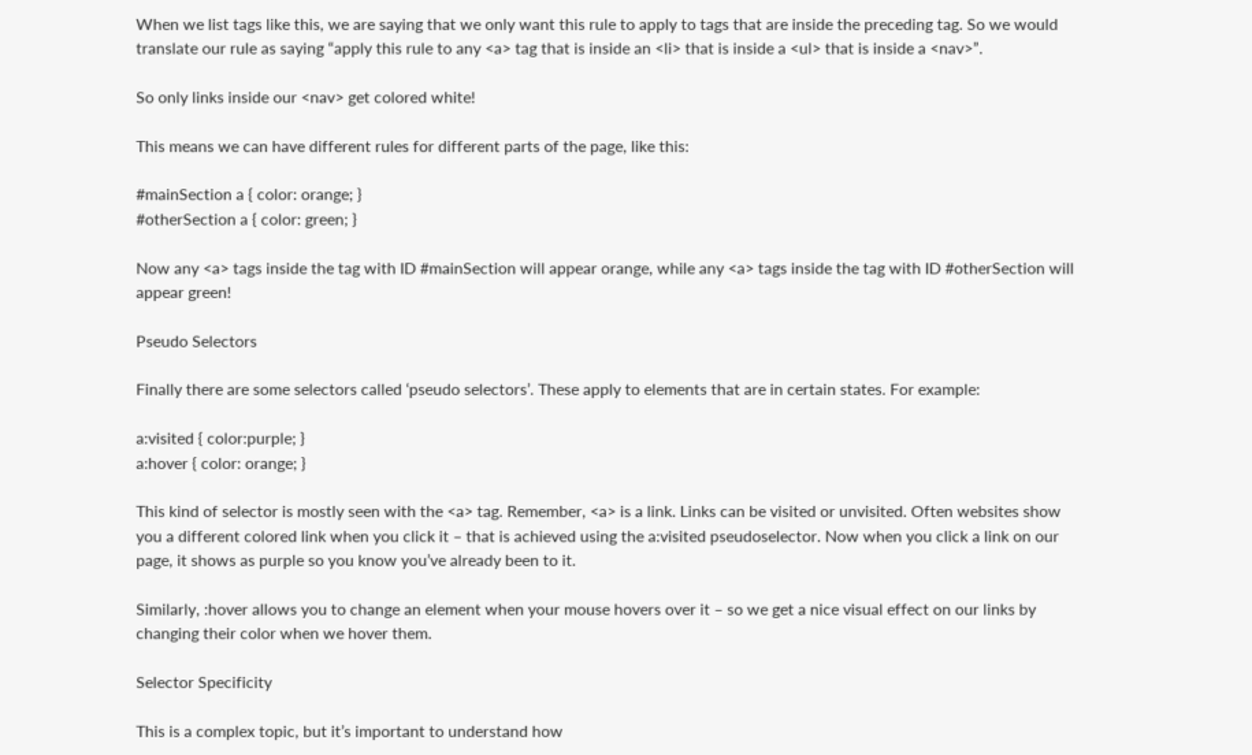When we list tags like this, we are saying that we only want this rule to apply to tags that are inside the preceding tag. So we would translate our rule as saying “apply this rule to any <a> tag that is inside an <li> that is inside a <ul> that is inside a <nav>”.

So only links inside our <nav> get colored white!

This means we can have different rules for different parts of the page, like this:

#mainSection a { color: orange; }
#otherSection a { color: green; }

Now any <a> tags inside the tag with ID #mainSection will appear orange, while any <a> tags inside the tag with ID #otherSection will appear green!

Pseudo Selectors

Finally there are some selectors called ‘pseudo selectors’. These apply to elements that are in certain states. For example:

a:visited { color:purple; }
a:hover { color: orange; }

This kind of selector is mostly seen with the <a> tag. Remember, <a> is a link. Links can be visited or unvisited. Often websites show you a different colored link when you click it – that is achieved using the a:visited pseudoselector. Now when you click a link on our page, it shows as purple so you know you’ve already been to it.

Similarly, :hover allows you to change an element when your mouse hovers over it – so we get a nice visual effect on our links by changing their color when we hover them.

Selector Specificity

This is a complex topic, but it’s important to understand how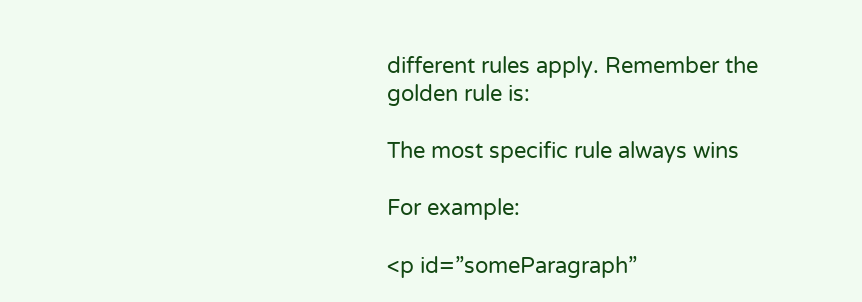different rules apply. Remember the golden rule is:

The most specific rule always wins

For example:

<p id=”someParagraph”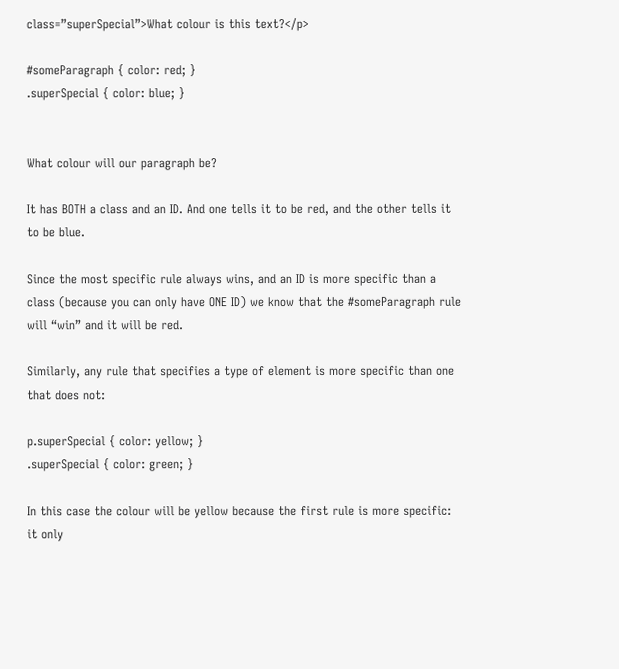class=”superSpecial”>What colour is this text?</p>

#someParagraph { color: red; }
.superSpecial { color: blue; }


What colour will our paragraph be?

It has BOTH a class and an ID. And one tells it to be red, and the other tells it to be blue.

Since the most specific rule always wins, and an ID is more specific than a class (because you can only have ONE ID) we know that the #someParagraph rule will “win” and it will be red.

Similarly, any rule that specifies a type of element is more specific than one that does not:

p.superSpecial { color: yellow; }
.superSpecial { color: green; }

In this case the colour will be yellow because the first rule is more specific: it only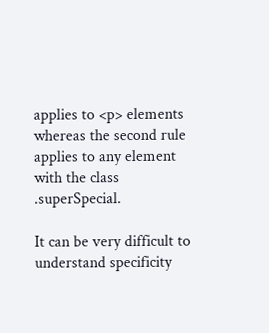applies to <p> elements whereas the second rule applies to any element with the class .superSpecial.

It can be very difficult to understand specificity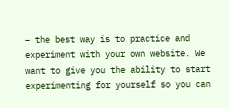– the best way is to practice and experiment with your own website. We want to give you the ability to start experimenting for yourself so you can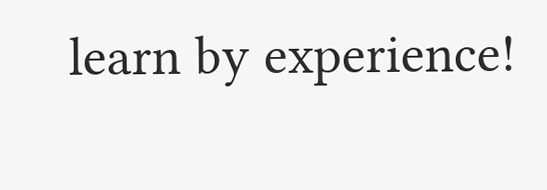learn by experience!